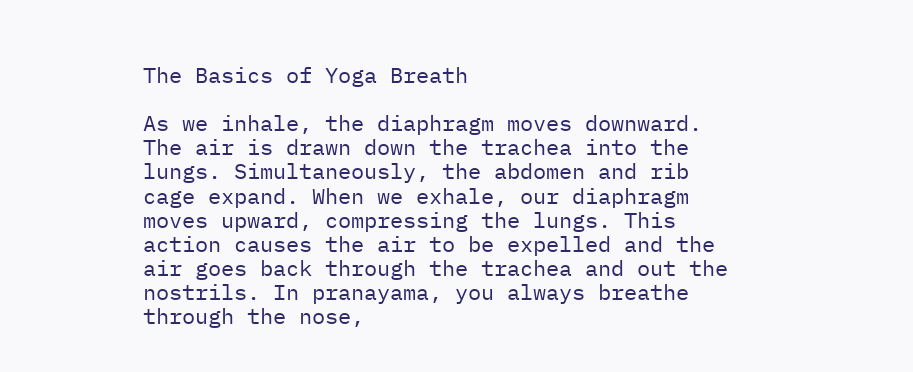The Basics of Yoga Breath

As we inhale, the diaphragm moves downward. The air is drawn down the trachea into the lungs. Simultaneously, the abdomen and rib cage expand. When we exhale, our diaphragm moves upward, compressing the lungs. This action causes the air to be expelled and the air goes back through the trachea and out the nostrils. In pranayama, you always breathe through the nose,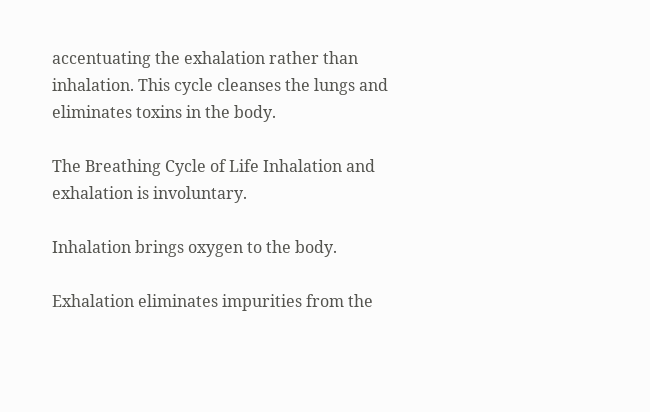accentuating the exhalation rather than inhalation. This cycle cleanses the lungs and eliminates toxins in the body.

The Breathing Cycle of Life Inhalation and exhalation is involuntary.

Inhalation brings oxygen to the body.

Exhalation eliminates impurities from the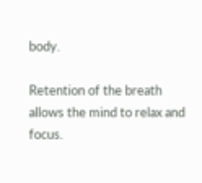body.

Retention of the breath allows the mind to relax and focus.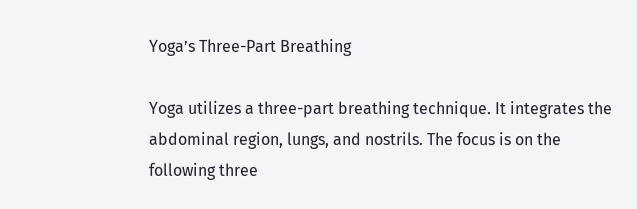Yoga’s Three-Part Breathing

Yoga utilizes a three-part breathing technique. It integrates the abdominal region, lungs, and nostrils. The focus is on the following three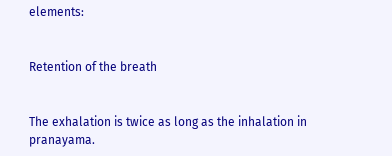elements:


Retention of the breath


The exhalation is twice as long as the inhalation in pranayama.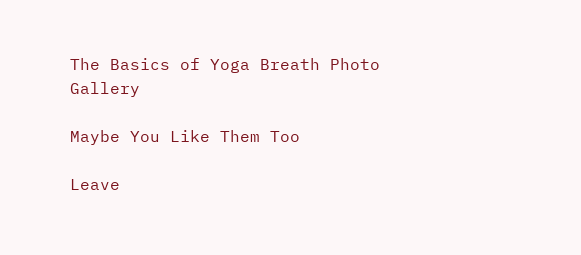The Basics of Yoga Breath Photo Gallery

Maybe You Like Them Too

Leave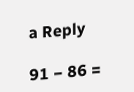a Reply

91 − 86 =